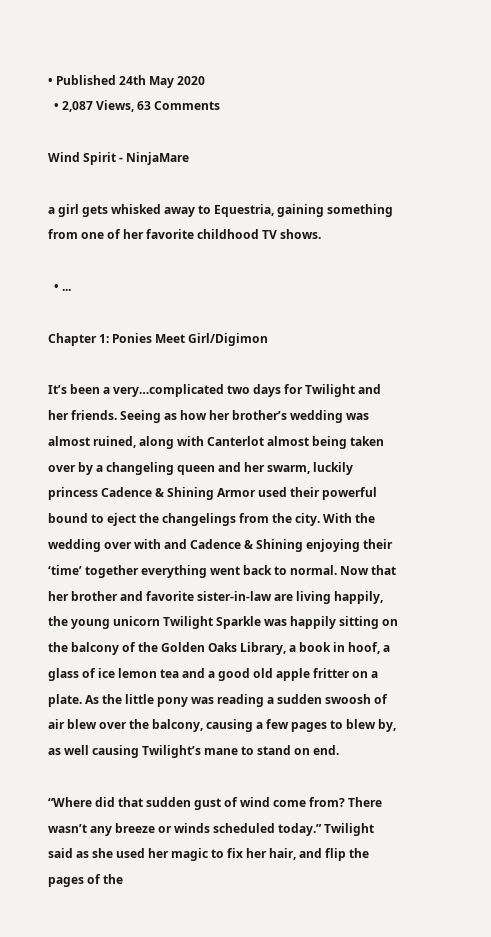• Published 24th May 2020
  • 2,087 Views, 63 Comments

Wind Spirit - NinjaMare

a girl gets whisked away to Equestria, gaining something from one of her favorite childhood TV shows.

  • ...

Chapter 1: Ponies Meet Girl/Digimon

It’s been a very…complicated two days for Twilight and her friends. Seeing as how her brother’s wedding was almost ruined, along with Canterlot almost being taken over by a changeling queen and her swarm, luckily princess Cadence & Shining Armor used their powerful bound to eject the changelings from the city. With the wedding over with and Cadence & Shining enjoying their ‘time’ together everything went back to normal. Now that her brother and favorite sister-in-law are living happily, the young unicorn Twilight Sparkle was happily sitting on the balcony of the Golden Oaks Library, a book in hoof, a glass of ice lemon tea and a good old apple fritter on a plate. As the little pony was reading a sudden swoosh of air blew over the balcony, causing a few pages to blew by, as well causing Twilight’s mane to stand on end.

“Where did that sudden gust of wind come from? There wasn’t any breeze or winds scheduled today.” Twilight said as she used her magic to fix her hair, and flip the pages of the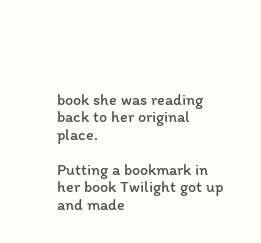book she was reading back to her original place.

Putting a bookmark in her book Twilight got up and made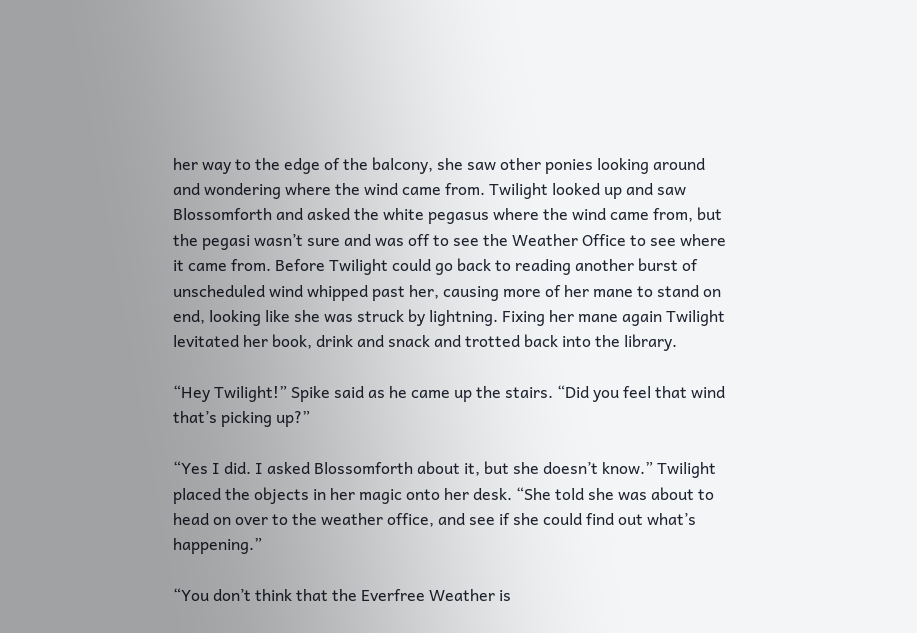her way to the edge of the balcony, she saw other ponies looking around and wondering where the wind came from. Twilight looked up and saw Blossomforth and asked the white pegasus where the wind came from, but the pegasi wasn’t sure and was off to see the Weather Office to see where it came from. Before Twilight could go back to reading another burst of unscheduled wind whipped past her, causing more of her mane to stand on end, looking like she was struck by lightning. Fixing her mane again Twilight levitated her book, drink and snack and trotted back into the library.

“Hey Twilight!” Spike said as he came up the stairs. “Did you feel that wind that’s picking up?”

“Yes I did. I asked Blossomforth about it, but she doesn’t know.” Twilight placed the objects in her magic onto her desk. “She told she was about to head on over to the weather office, and see if she could find out what’s happening.”

“You don’t think that the Everfree Weather is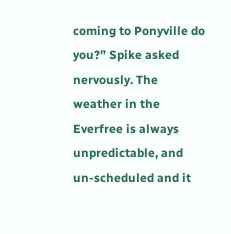coming to Ponyville do you?” Spike asked nervously. The weather in the Everfree is always unpredictable, and un-scheduled and it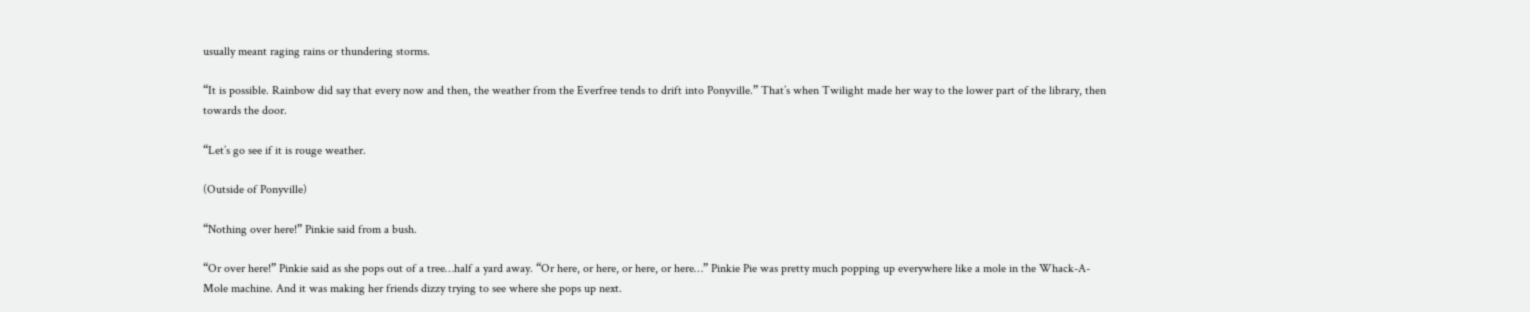usually meant raging rains or thundering storms.

“It is possible. Rainbow did say that every now and then, the weather from the Everfree tends to drift into Ponyville.” That’s when Twilight made her way to the lower part of the library, then towards the door.

“Let’s go see if it is rouge weather.

(Outside of Ponyville)

“Nothing over here!” Pinkie said from a bush.

“Or over here!” Pinkie said as she pops out of a tree…half a yard away. “Or here, or here, or here, or here…” Pinkie Pie was pretty much popping up everywhere like a mole in the Whack-A-Mole machine. And it was making her friends dizzy trying to see where she pops up next.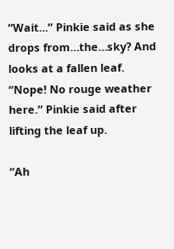“Wait…” Pinkie said as she drops from…the…sky? And looks at a fallen leaf. “Nope! No rouge weather here.” Pinkie said after lifting the leaf up.

“Ah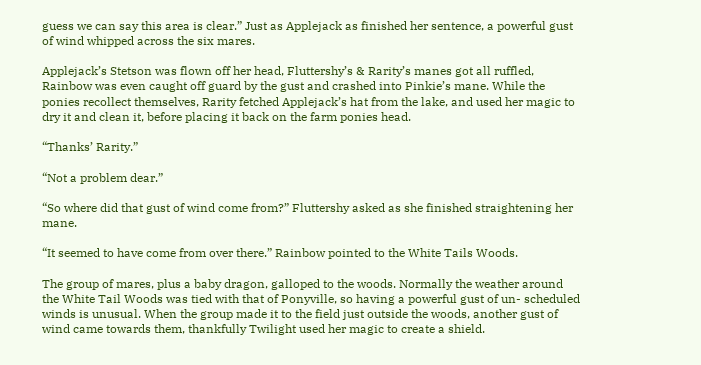guess we can say this area is clear.” Just as Applejack as finished her sentence, a powerful gust of wind whipped across the six mares.

Applejack’s Stetson was flown off her head, Fluttershy’s & Rarity’s manes got all ruffled, Rainbow was even caught off guard by the gust and crashed into Pinkie’s mane. While the ponies recollect themselves, Rarity fetched Applejack’s hat from the lake, and used her magic to dry it and clean it, before placing it back on the farm ponies head.

“Thanks’ Rarity.”

“Not a problem dear.”

“So where did that gust of wind come from?” Fluttershy asked as she finished straightening her mane.

“It seemed to have come from over there.” Rainbow pointed to the White Tails Woods.

The group of mares, plus a baby dragon, galloped to the woods. Normally the weather around the White Tail Woods was tied with that of Ponyville, so having a powerful gust of un- scheduled winds is unusual. When the group made it to the field just outside the woods, another gust of wind came towards them, thankfully Twilight used her magic to create a shield.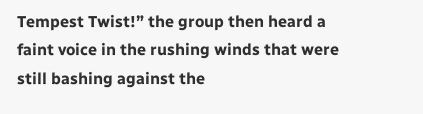Tempest Twist!” the group then heard a faint voice in the rushing winds that were still bashing against the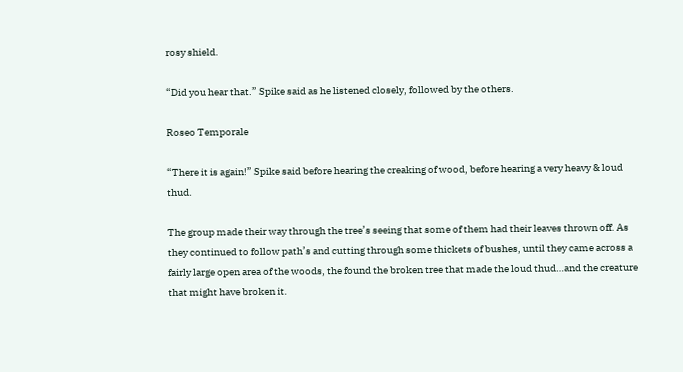rosy shield.

“Did you hear that.” Spike said as he listened closely, followed by the others.

Roseo Temporale

“There it is again!” Spike said before hearing the creaking of wood, before hearing a very heavy & loud thud.

The group made their way through the tree’s seeing that some of them had their leaves thrown off. As they continued to follow path’s and cutting through some thickets of bushes, until they came across a fairly large open area of the woods, the found the broken tree that made the loud thud…and the creature that might have broken it.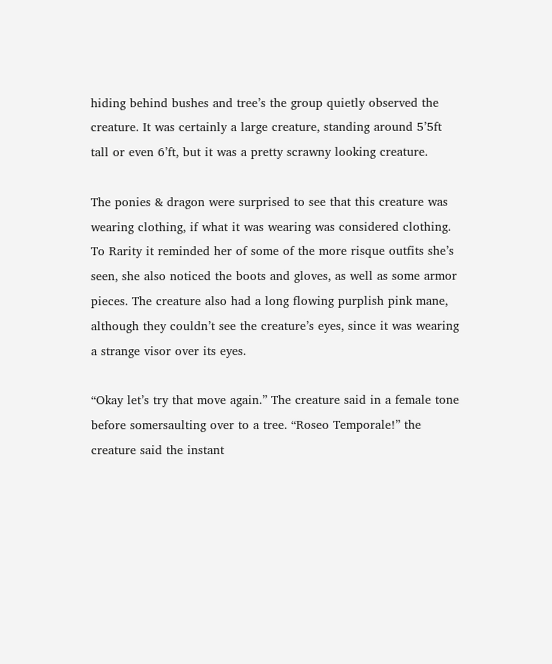hiding behind bushes and tree’s the group quietly observed the creature. It was certainly a large creature, standing around 5’5ft tall or even 6’ft, but it was a pretty scrawny looking creature.

The ponies & dragon were surprised to see that this creature was wearing clothing, if what it was wearing was considered clothing. To Rarity it reminded her of some of the more risque outfits she’s seen, she also noticed the boots and gloves, as well as some armor pieces. The creature also had a long flowing purplish pink mane, although they couldn’t see the creature’s eyes, since it was wearing a strange visor over its eyes.

“Okay let’s try that move again.” The creature said in a female tone before somersaulting over to a tree. “Roseo Temporale!” the creature said the instant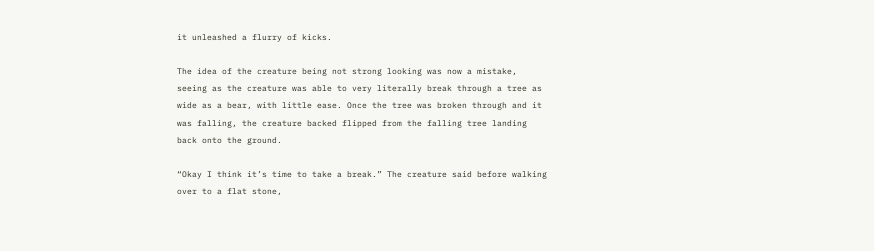it unleashed a flurry of kicks.

The idea of the creature being not strong looking was now a mistake, seeing as the creature was able to very literally break through a tree as wide as a bear, with little ease. Once the tree was broken through and it was falling, the creature backed flipped from the falling tree landing back onto the ground.

“Okay I think it’s time to take a break.” The creature said before walking over to a flat stone,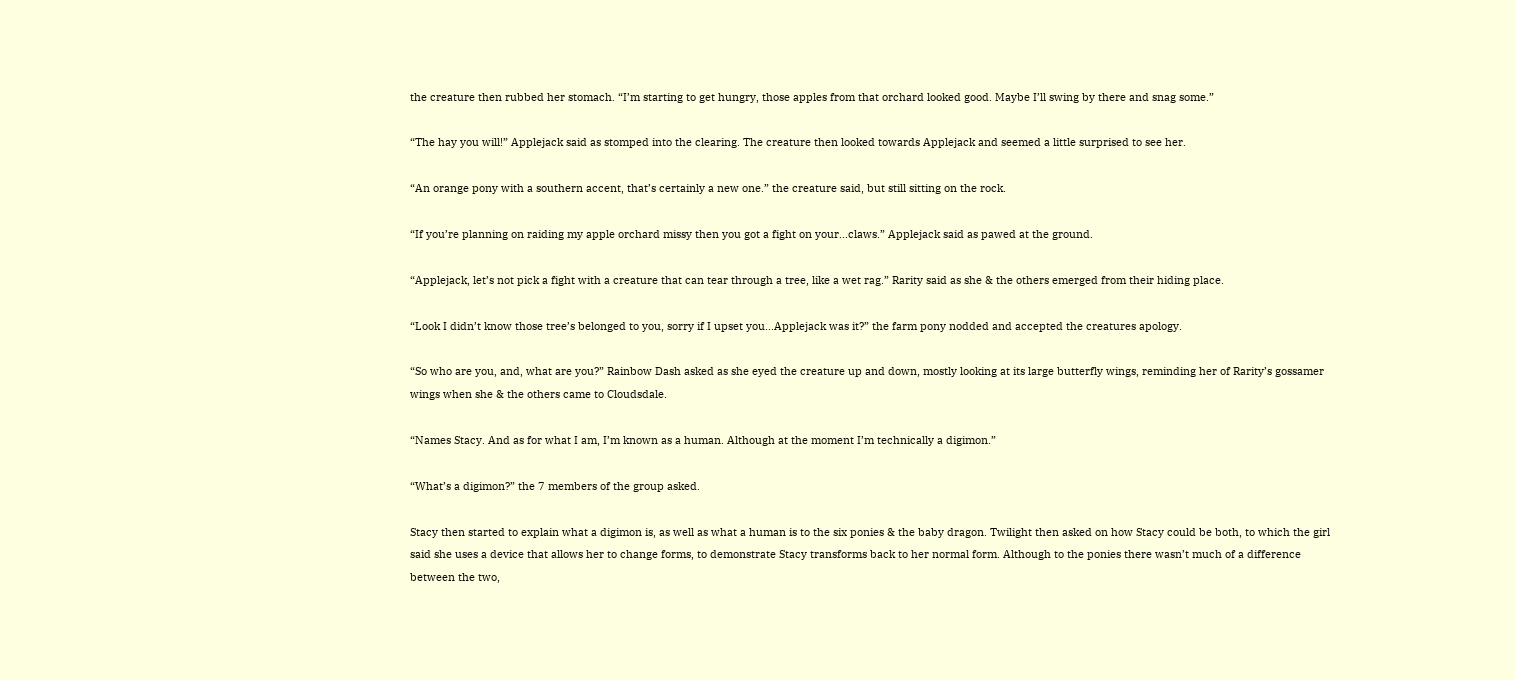the creature then rubbed her stomach. “I’m starting to get hungry, those apples from that orchard looked good. Maybe I’ll swing by there and snag some.”

“The hay you will!” Applejack said as stomped into the clearing. The creature then looked towards Applejack and seemed a little surprised to see her.

“An orange pony with a southern accent, that’s certainly a new one.” the creature said, but still sitting on the rock.

“If you’re planning on raiding my apple orchard missy then you got a fight on your…claws.” Applejack said as pawed at the ground.

“Applejack, let’s not pick a fight with a creature that can tear through a tree, like a wet rag.” Rarity said as she & the others emerged from their hiding place.

“Look I didn’t know those tree’s belonged to you, sorry if I upset you…Applejack was it?” the farm pony nodded and accepted the creatures apology.

“So who are you, and, what are you?” Rainbow Dash asked as she eyed the creature up and down, mostly looking at its large butterfly wings, reminding her of Rarity’s gossamer wings when she & the others came to Cloudsdale.

“Names Stacy. And as for what I am, I’m known as a human. Although at the moment I’m technically a digimon.”

“What’s a digimon?” the 7 members of the group asked.

Stacy then started to explain what a digimon is, as well as what a human is to the six ponies & the baby dragon. Twilight then asked on how Stacy could be both, to which the girl said she uses a device that allows her to change forms, to demonstrate Stacy transforms back to her normal form. Although to the ponies there wasn’t much of a difference between the two,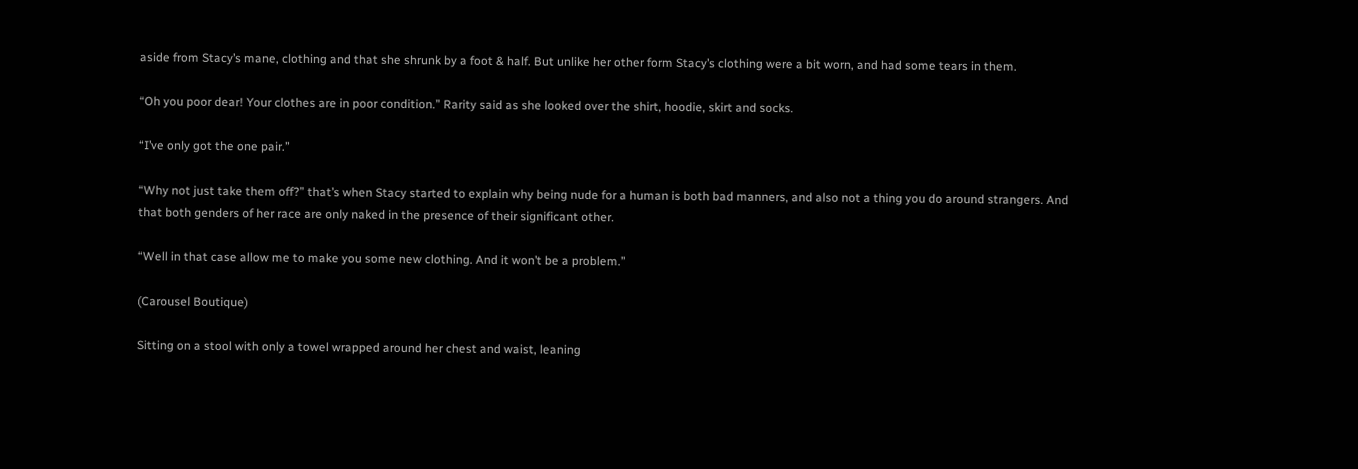aside from Stacy’s mane, clothing and that she shrunk by a foot & half. But unlike her other form Stacy’s clothing were a bit worn, and had some tears in them.

“Oh you poor dear! Your clothes are in poor condition.” Rarity said as she looked over the shirt, hoodie, skirt and socks.

“I’ve only got the one pair.”

“Why not just take them off?” that’s when Stacy started to explain why being nude for a human is both bad manners, and also not a thing you do around strangers. And that both genders of her race are only naked in the presence of their significant other.

“Well in that case allow me to make you some new clothing. And it won’t be a problem.”

(Carousel Boutique)

Sitting on a stool with only a towel wrapped around her chest and waist, leaning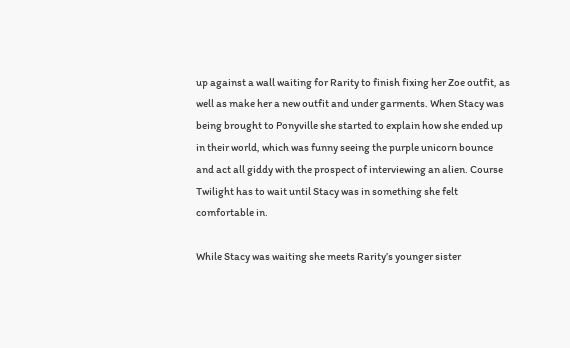up against a wall waiting for Rarity to finish fixing her Zoe outfit, as well as make her a new outfit and under garments. When Stacy was being brought to Ponyville she started to explain how she ended up in their world, which was funny seeing the purple unicorn bounce and act all giddy with the prospect of interviewing an alien. Course Twilight has to wait until Stacy was in something she felt comfortable in.

While Stacy was waiting she meets Rarity’s younger sister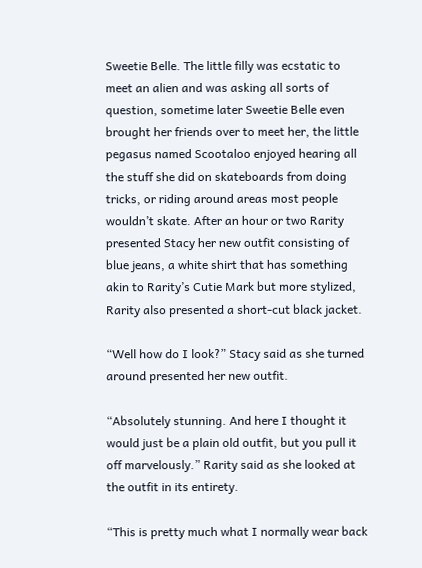Sweetie Belle. The little filly was ecstatic to meet an alien and was asking all sorts of question, sometime later Sweetie Belle even brought her friends over to meet her, the little pegasus named Scootaloo enjoyed hearing all the stuff she did on skateboards from doing tricks, or riding around areas most people wouldn’t skate. After an hour or two Rarity presented Stacy her new outfit consisting of blue jeans, a white shirt that has something akin to Rarity’s Cutie Mark but more stylized, Rarity also presented a short-cut black jacket.

“Well how do I look?” Stacy said as she turned around presented her new outfit.

“Absolutely stunning. And here I thought it would just be a plain old outfit, but you pull it off marvelously.” Rarity said as she looked at the outfit in its entirety.

“This is pretty much what I normally wear back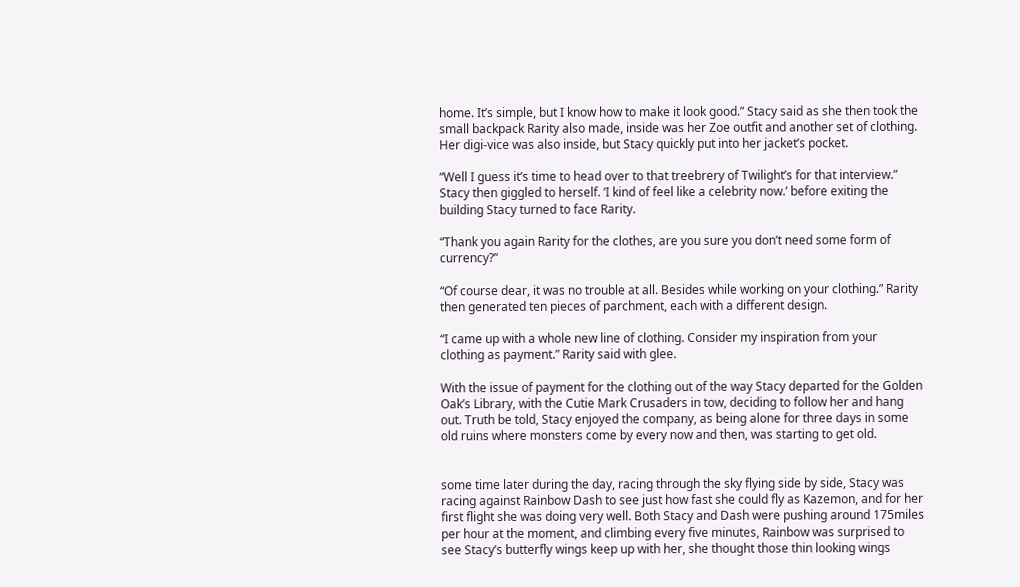home. It’s simple, but I know how to make it look good.” Stacy said as she then took the small backpack Rarity also made, inside was her Zoe outfit and another set of clothing. Her digi-vice was also inside, but Stacy quickly put into her jacket’s pocket.

“Well I guess it’s time to head over to that treebrery of Twilight’s for that interview.” Stacy then giggled to herself. ‘I kind of feel like a celebrity now.’ before exiting the building Stacy turned to face Rarity.

“Thank you again Rarity for the clothes, are you sure you don’t need some form of currency?”

“Of course dear, it was no trouble at all. Besides while working on your clothing.” Rarity then generated ten pieces of parchment, each with a different design.

“I came up with a whole new line of clothing. Consider my inspiration from your clothing as payment.” Rarity said with glee.

With the issue of payment for the clothing out of the way Stacy departed for the Golden Oak’s Library, with the Cutie Mark Crusaders in tow, deciding to follow her and hang out. Truth be told, Stacy enjoyed the company, as being alone for three days in some old ruins where monsters come by every now and then, was starting to get old.


some time later during the day, racing through the sky flying side by side, Stacy was racing against Rainbow Dash to see just how fast she could fly as Kazemon, and for her first flight she was doing very well. Both Stacy and Dash were pushing around 175miles per hour at the moment, and climbing every five minutes, Rainbow was surprised to see Stacy’s butterfly wings keep up with her, she thought those thin looking wings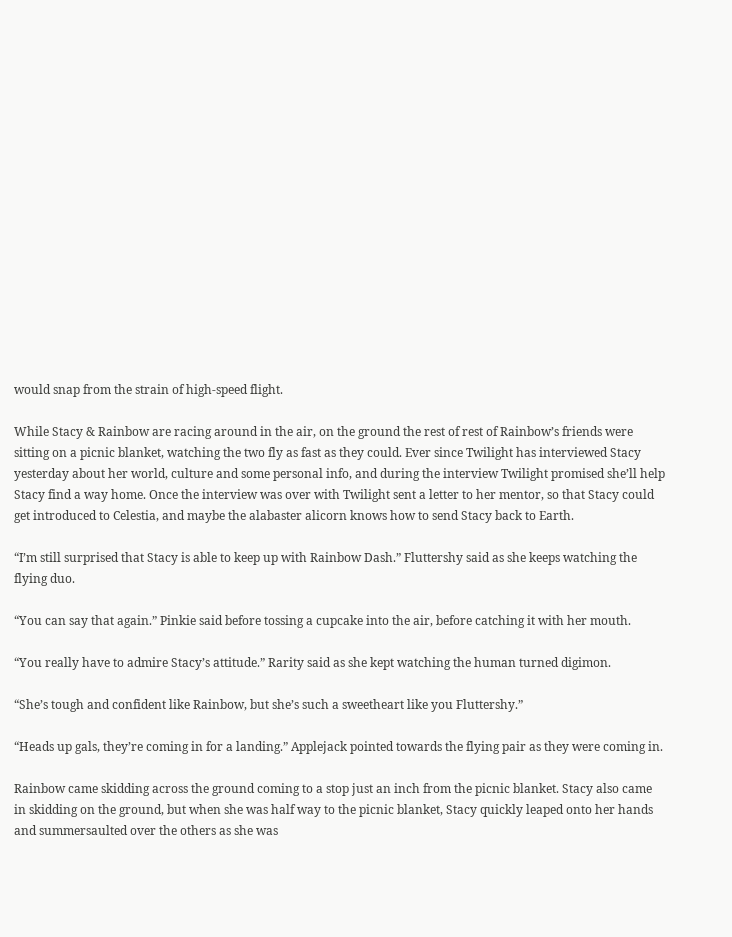would snap from the strain of high-speed flight.

While Stacy & Rainbow are racing around in the air, on the ground the rest of rest of Rainbow’s friends were sitting on a picnic blanket, watching the two fly as fast as they could. Ever since Twilight has interviewed Stacy yesterday about her world, culture and some personal info, and during the interview Twilight promised she’ll help Stacy find a way home. Once the interview was over with Twilight sent a letter to her mentor, so that Stacy could get introduced to Celestia, and maybe the alabaster alicorn knows how to send Stacy back to Earth.

“I’m still surprised that Stacy is able to keep up with Rainbow Dash.” Fluttershy said as she keeps watching the flying duo.

“You can say that again.” Pinkie said before tossing a cupcake into the air, before catching it with her mouth.

“You really have to admire Stacy’s attitude.” Rarity said as she kept watching the human turned digimon.

“She’s tough and confident like Rainbow, but she’s such a sweetheart like you Fluttershy.”

“Heads up gals, they’re coming in for a landing.” Applejack pointed towards the flying pair as they were coming in.

Rainbow came skidding across the ground coming to a stop just an inch from the picnic blanket. Stacy also came in skidding on the ground, but when she was half way to the picnic blanket, Stacy quickly leaped onto her hands and summersaulted over the others as she was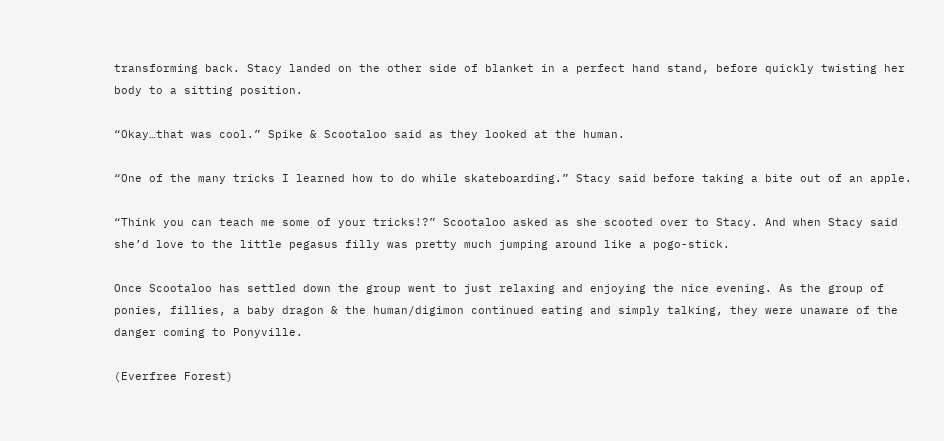transforming back. Stacy landed on the other side of blanket in a perfect hand stand, before quickly twisting her body to a sitting position.

“Okay…that was cool.” Spike & Scootaloo said as they looked at the human.

“One of the many tricks I learned how to do while skateboarding.” Stacy said before taking a bite out of an apple.

“Think you can teach me some of your tricks!?” Scootaloo asked as she scooted over to Stacy. And when Stacy said she’d love to the little pegasus filly was pretty much jumping around like a pogo-stick.

Once Scootaloo has settled down the group went to just relaxing and enjoying the nice evening. As the group of ponies, fillies, a baby dragon & the human/digimon continued eating and simply talking, they were unaware of the danger coming to Ponyville.

(Everfree Forest)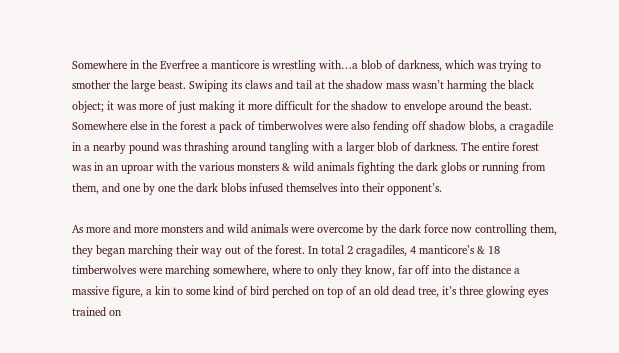Somewhere in the Everfree a manticore is wrestling with…a blob of darkness, which was trying to smother the large beast. Swiping its claws and tail at the shadow mass wasn’t harming the black object; it was more of just making it more difficult for the shadow to envelope around the beast. Somewhere else in the forest a pack of timberwolves were also fending off shadow blobs, a cragadile in a nearby pound was thrashing around tangling with a larger blob of darkness. The entire forest was in an uproar with the various monsters & wild animals fighting the dark globs or running from them, and one by one the dark blobs infused themselves into their opponent’s.

As more and more monsters and wild animals were overcome by the dark force now controlling them, they began marching their way out of the forest. In total 2 cragadiles, 4 manticore’s & 18 timberwolves were marching somewhere, where to only they know, far off into the distance a massive figure, a kin to some kind of bird perched on top of an old dead tree, it’s three glowing eyes trained on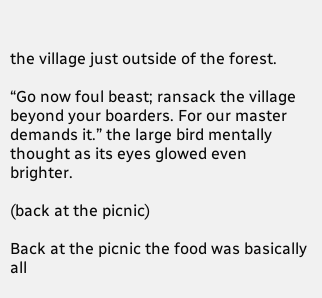the village just outside of the forest.

“Go now foul beast; ransack the village beyond your boarders. For our master demands it.” the large bird mentally thought as its eyes glowed even brighter.

(back at the picnic)

Back at the picnic the food was basically all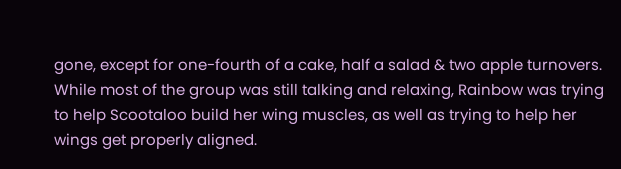gone, except for one-fourth of a cake, half a salad & two apple turnovers. While most of the group was still talking and relaxing, Rainbow was trying to help Scootaloo build her wing muscles, as well as trying to help her wings get properly aligned.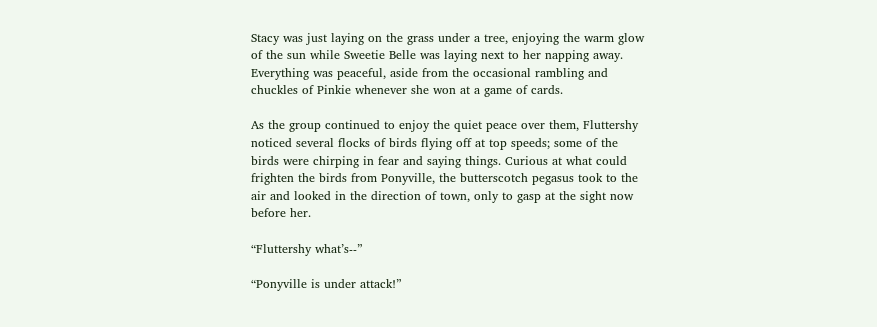Stacy was just laying on the grass under a tree, enjoying the warm glow of the sun while Sweetie Belle was laying next to her napping away. Everything was peaceful, aside from the occasional rambling and chuckles of Pinkie whenever she won at a game of cards.

As the group continued to enjoy the quiet peace over them, Fluttershy noticed several flocks of birds flying off at top speeds; some of the birds were chirping in fear and saying things. Curious at what could frighten the birds from Ponyville, the butterscotch pegasus took to the air and looked in the direction of town, only to gasp at the sight now before her.

“Fluttershy what’s--”

“Ponyville is under attack!”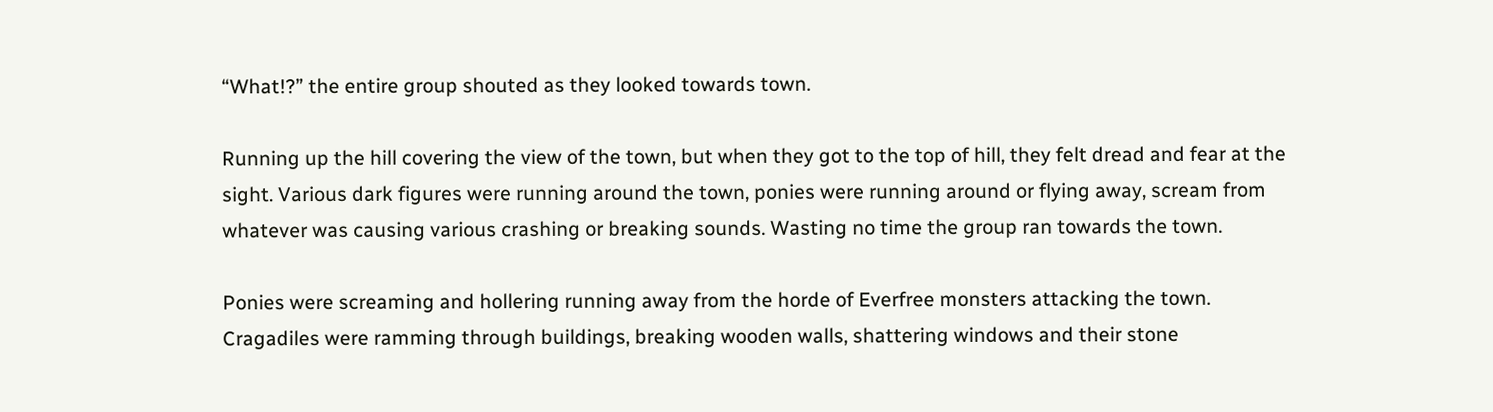“What!?” the entire group shouted as they looked towards town.

Running up the hill covering the view of the town, but when they got to the top of hill, they felt dread and fear at the sight. Various dark figures were running around the town, ponies were running around or flying away, scream from whatever was causing various crashing or breaking sounds. Wasting no time the group ran towards the town.

Ponies were screaming and hollering running away from the horde of Everfree monsters attacking the town. Cragadiles were ramming through buildings, breaking wooden walls, shattering windows and their stone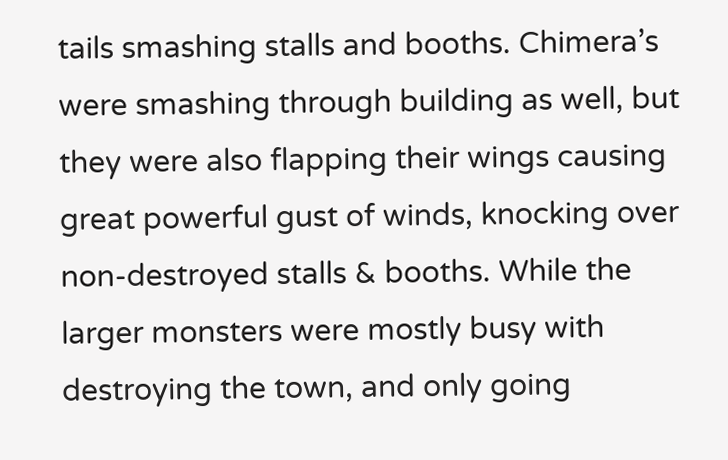tails smashing stalls and booths. Chimera’s were smashing through building as well, but they were also flapping their wings causing great powerful gust of winds, knocking over non-destroyed stalls & booths. While the larger monsters were mostly busy with destroying the town, and only going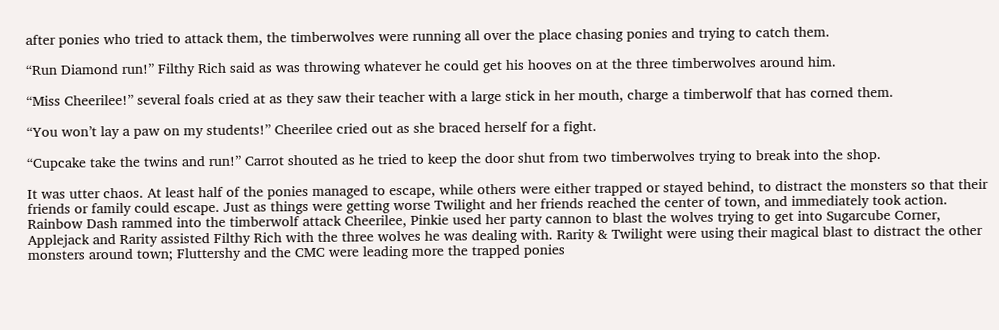after ponies who tried to attack them, the timberwolves were running all over the place chasing ponies and trying to catch them.

“Run Diamond run!” Filthy Rich said as was throwing whatever he could get his hooves on at the three timberwolves around him.

“Miss Cheerilee!” several foals cried at as they saw their teacher with a large stick in her mouth, charge a timberwolf that has corned them.

“You won’t lay a paw on my students!” Cheerilee cried out as she braced herself for a fight.

“Cupcake take the twins and run!” Carrot shouted as he tried to keep the door shut from two timberwolves trying to break into the shop.

It was utter chaos. At least half of the ponies managed to escape, while others were either trapped or stayed behind, to distract the monsters so that their friends or family could escape. Just as things were getting worse Twilight and her friends reached the center of town, and immediately took action. Rainbow Dash rammed into the timberwolf attack Cheerilee, Pinkie used her party cannon to blast the wolves trying to get into Sugarcube Corner, Applejack and Rarity assisted Filthy Rich with the three wolves he was dealing with. Rarity & Twilight were using their magical blast to distract the other monsters around town; Fluttershy and the CMC were leading more the trapped ponies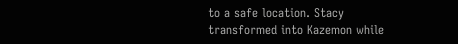to a safe location. Stacy transformed into Kazemon while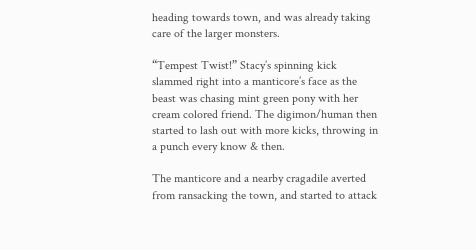heading towards town, and was already taking care of the larger monsters.

“Tempest Twist!” Stacy’s spinning kick slammed right into a manticore’s face as the beast was chasing mint green pony with her cream colored friend. The digimon/human then started to lash out with more kicks, throwing in a punch every know & then.

The manticore and a nearby cragadile averted from ransacking the town, and started to attack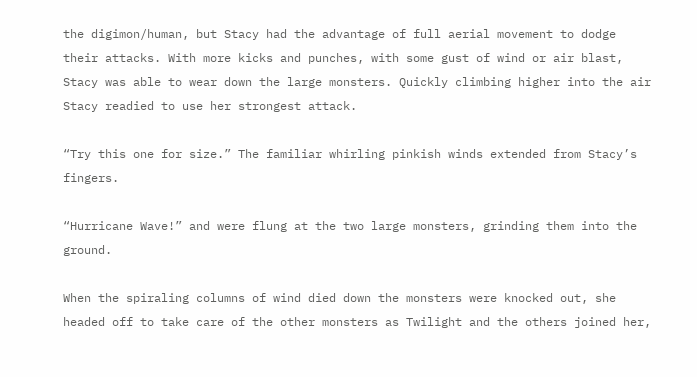the digimon/human, but Stacy had the advantage of full aerial movement to dodge their attacks. With more kicks and punches, with some gust of wind or air blast, Stacy was able to wear down the large monsters. Quickly climbing higher into the air Stacy readied to use her strongest attack.

“Try this one for size.” The familiar whirling pinkish winds extended from Stacy’s fingers.

“Hurricane Wave!” and were flung at the two large monsters, grinding them into the ground.

When the spiraling columns of wind died down the monsters were knocked out, she headed off to take care of the other monsters as Twilight and the others joined her,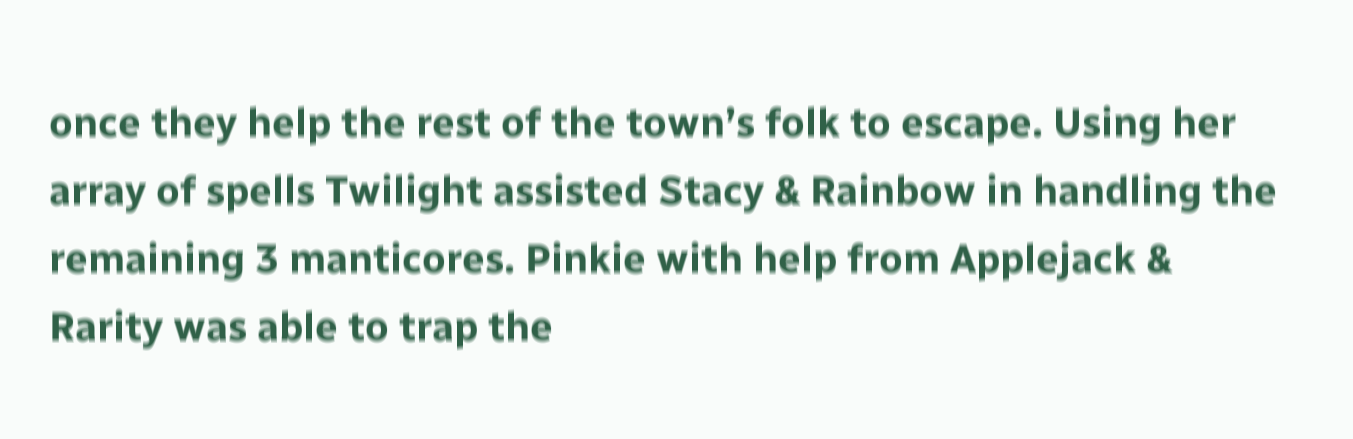once they help the rest of the town’s folk to escape. Using her array of spells Twilight assisted Stacy & Rainbow in handling the remaining 3 manticores. Pinkie with help from Applejack & Rarity was able to trap the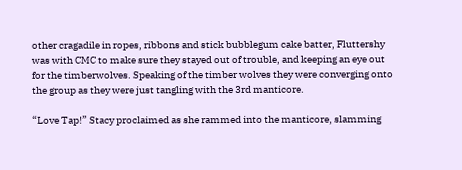other cragadile in ropes, ribbons and stick bubblegum cake batter, Fluttershy was with CMC to make sure they stayed out of trouble, and keeping an eye out for the timberwolves. Speaking of the timber wolves they were converging onto the group as they were just tangling with the 3rd manticore.

“Love Tap!” Stacy proclaimed as she rammed into the manticore, slamming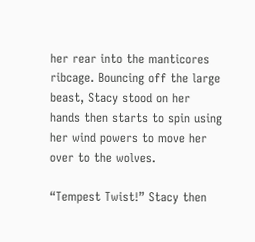her rear into the manticores ribcage. Bouncing off the large beast, Stacy stood on her hands then starts to spin using her wind powers to move her over to the wolves.

“Tempest Twist!” Stacy then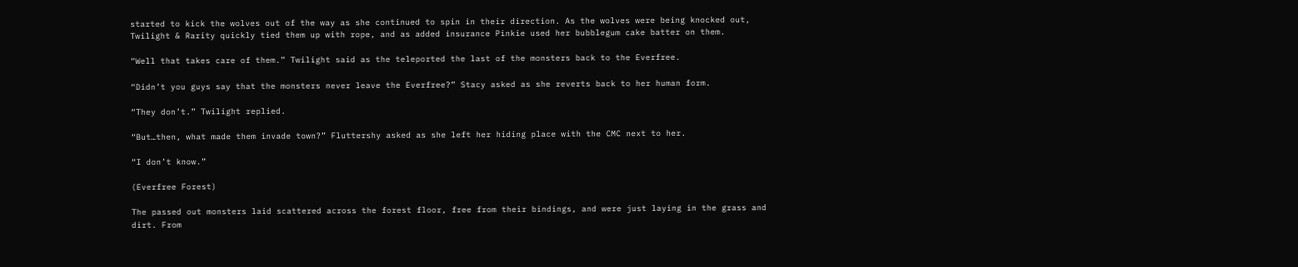started to kick the wolves out of the way as she continued to spin in their direction. As the wolves were being knocked out, Twilight & Rarity quickly tied them up with rope, and as added insurance Pinkie used her bubblegum cake batter on them.

“Well that takes care of them.” Twilight said as the teleported the last of the monsters back to the Everfree.

“Didn’t you guys say that the monsters never leave the Everfree?” Stacy asked as she reverts back to her human form.

“They don’t.” Twilight replied.

“But…then, what made them invade town?” Fluttershy asked as she left her hiding place with the CMC next to her.

“I don’t know.”

(Everfree Forest)

The passed out monsters laid scattered across the forest floor, free from their bindings, and were just laying in the grass and dirt. From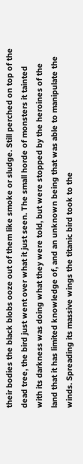their bodies the black blobs ooze out of them like smoke or sludge. Still perched on top of the dead tree, the bird just went over what it just seen. The small horde of monsters it tainted with its darkness was doing what they were told, but were stopped by the heroines of the land that it has limited knowledge of, and an unknown being that was able to manipulate the winds. Spreading its massive wings the titanic bird took to the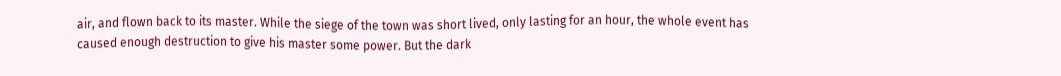air, and flown back to its master. While the siege of the town was short lived, only lasting for an hour, the whole event has caused enough destruction to give his master some power. But the dark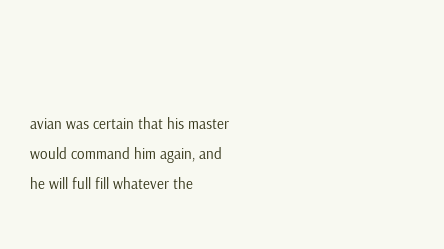avian was certain that his master would command him again, and he will full fill whatever the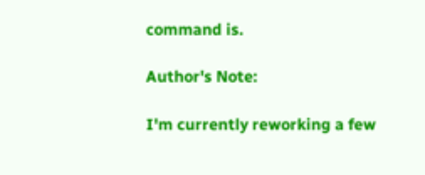command is.

Author's Note:

I'm currently reworking a few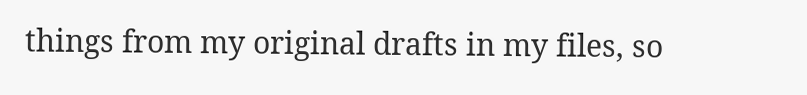things from my original drafts in my files, so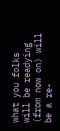what you folks will be readying (from now on) will be a re-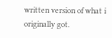written version of what i originally got.